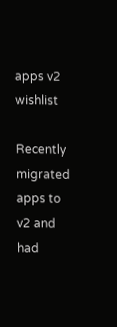apps v2 wishlist

Recently migrated apps to v2 and had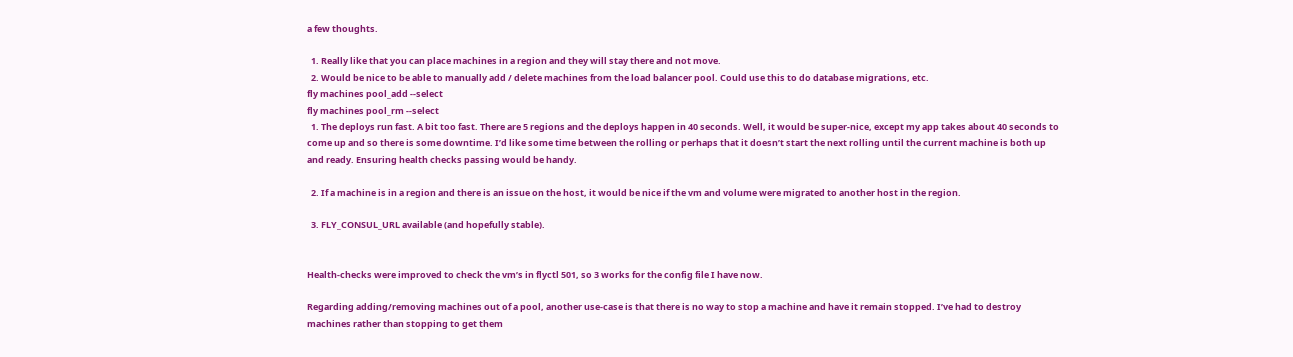a few thoughts.

  1. Really like that you can place machines in a region and they will stay there and not move.
  2. Would be nice to be able to manually add / delete machines from the load balancer pool. Could use this to do database migrations, etc.
fly machines pool_add --select
fly machines pool_rm --select
  1. The deploys run fast. A bit too fast. There are 5 regions and the deploys happen in 40 seconds. Well, it would be super-nice, except my app takes about 40 seconds to come up and so there is some downtime. I’d like some time between the rolling or perhaps that it doesn’t start the next rolling until the current machine is both up and ready. Ensuring health checks passing would be handy.

  2. If a machine is in a region and there is an issue on the host, it would be nice if the vm and volume were migrated to another host in the region.

  3. FLY_CONSUL_URL available (and hopefully stable).


Health-checks were improved to check the vm’s in flyctl 501, so 3 works for the config file I have now.

Regarding adding/removing machines out of a pool, another use-case is that there is no way to stop a machine and have it remain stopped. I’ve had to destroy machines rather than stopping to get them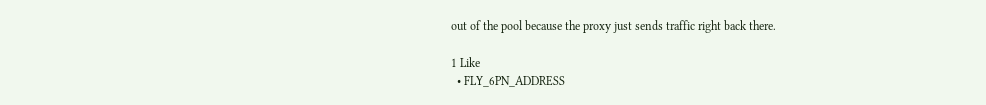out of the pool because the proxy just sends traffic right back there.

1 Like
  • FLY_6PN_ADDRESS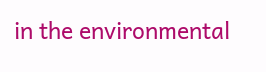in the environmental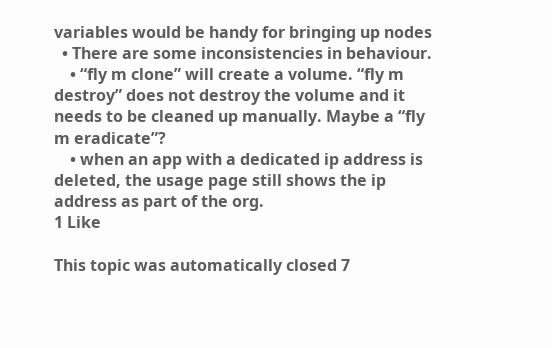variables would be handy for bringing up nodes
  • There are some inconsistencies in behaviour.
    • “fly m clone” will create a volume. “fly m destroy” does not destroy the volume and it needs to be cleaned up manually. Maybe a “fly m eradicate”?
    • when an app with a dedicated ip address is deleted, the usage page still shows the ip address as part of the org.
1 Like

This topic was automatically closed 7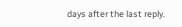days after the last reply.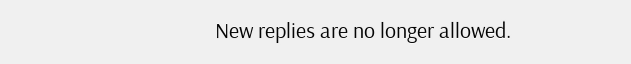New replies are no longer allowed.